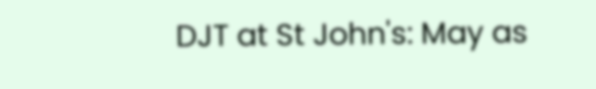DJT at St John's: May as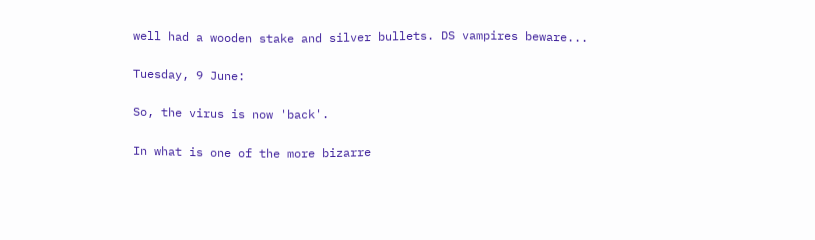well had a wooden stake and silver bullets. DS vampires beware...

Tuesday, 9 June:

So, the virus is now 'back'.

In what is one of the more bizarre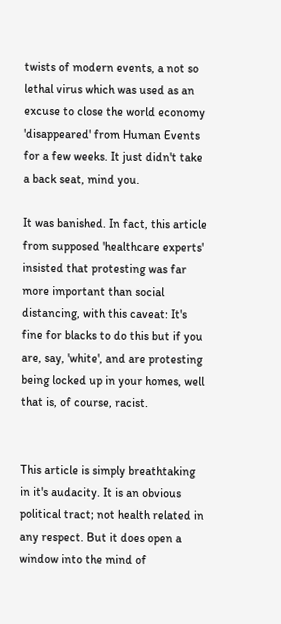twists of modern events, a not so lethal virus which was used as an excuse to close the world economy 'disappeared' from Human Events for a few weeks. It just didn't take a back seat, mind you.

It was banished. In fact, this article from supposed 'healthcare experts' insisted that protesting was far more important than social distancing, with this caveat: It's fine for blacks to do this but if you are, say, 'white', and are protesting being locked up in your homes, well that is, of course, racist.


This article is simply breathtaking in it's audacity. It is an obvious political tract; not health related in any respect. But it does open a window into the mind of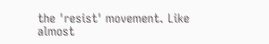the 'resist' movement. Like almost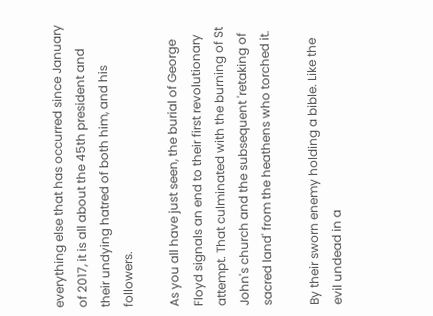everything else that has occurred since January of 2017, it is all about the 45th president and their undying hatred of both him, and his followers.

As you all have just seen, the burial of George Floyd signals an end to their first revolutionary attempt. That culminated with the burning of St John's church and the subsequent 'retaking of sacred land' from the heathens who torched it.

By their sworn enemy holding a bible. Like the evil undead in a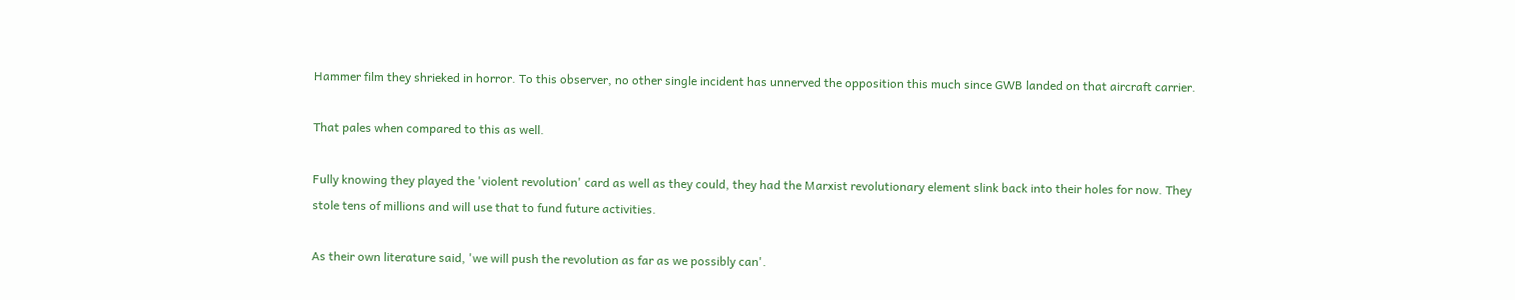Hammer film they shrieked in horror. To this observer, no other single incident has unnerved the opposition this much since GWB landed on that aircraft carrier.

That pales when compared to this as well.

Fully knowing they played the 'violent revolution' card as well as they could, they had the Marxist revolutionary element slink back into their holes for now. They stole tens of millions and will use that to fund future activities.

As their own literature said, 'we will push the revolution as far as we possibly can'.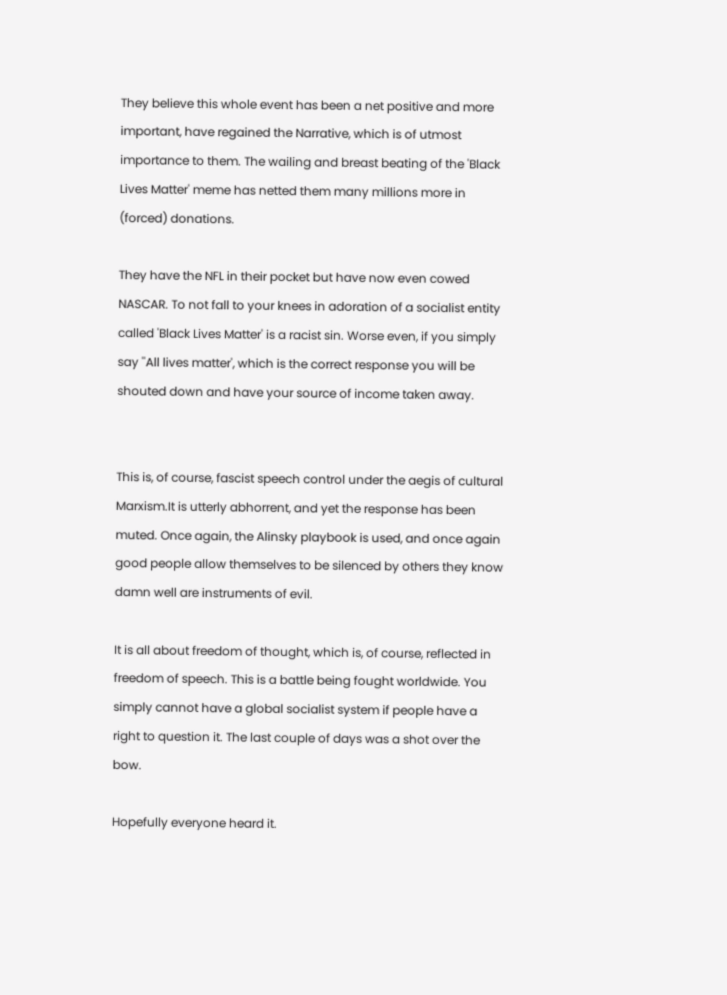They believe this whole event has been a net positive and more important, have regained the Narrative, which is of utmost importance to them. The wailing and breast beating of the 'Black Lives Matter' meme has netted them many millions more in (forced) donations.

They have the NFL in their pocket but have now even cowed NASCAR. To not fall to your knees in adoration of a socialist entity called 'Black Lives Matter' is a racist sin. Worse even, if you simply say ''All lives matter', which is the correct response you will be shouted down and have your source of income taken away.


This is, of course, fascist speech control under the aegis of cultural Marxism.It is utterly abhorrent, and yet the response has been muted. Once again, the Alinsky playbook is used, and once again good people allow themselves to be silenced by others they know damn well are instruments of evil.

It is all about freedom of thought, which is, of course, reflected in freedom of speech. This is a battle being fought worldwide. You simply cannot have a global socialist system if people have a right to question it. The last couple of days was a shot over the bow.

Hopefully everyone heard it.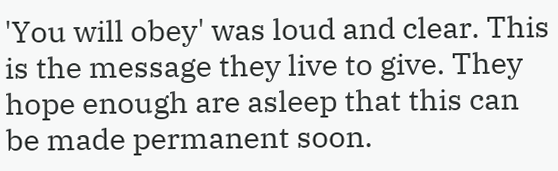'You will obey' was loud and clear. This is the message they live to give. They hope enough are asleep that this can be made permanent soon.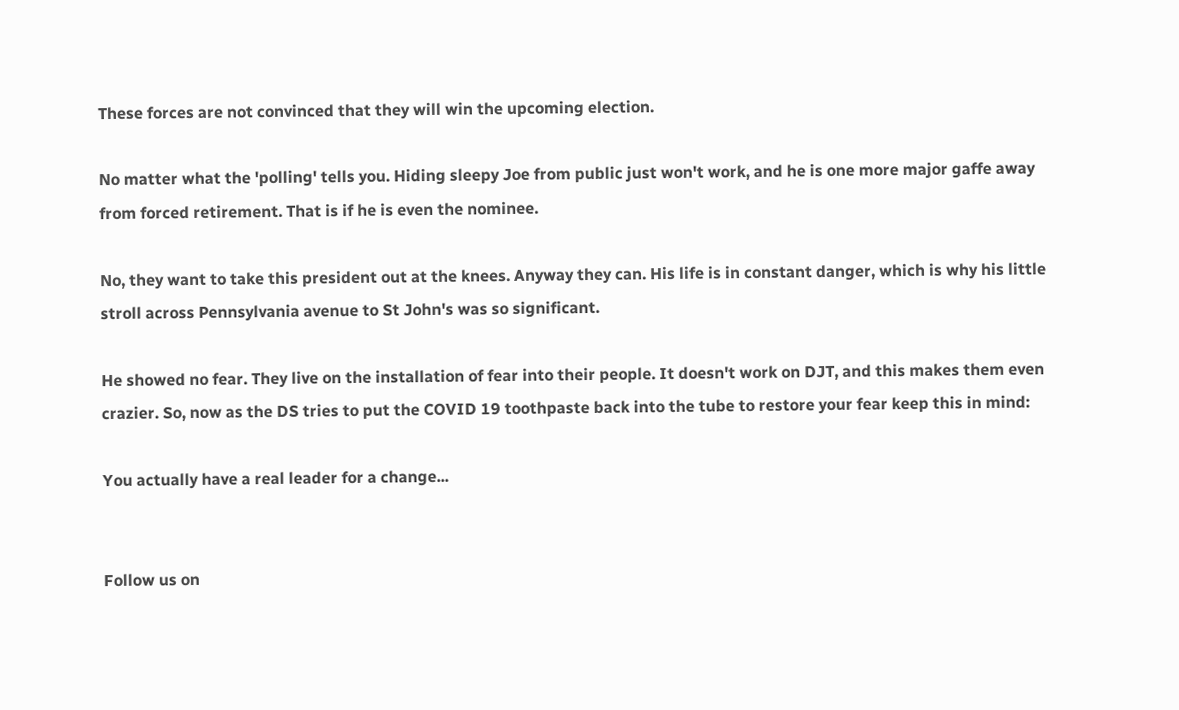These forces are not convinced that they will win the upcoming election.

No matter what the 'polling' tells you. Hiding sleepy Joe from public just won't work, and he is one more major gaffe away from forced retirement. That is if he is even the nominee.

No, they want to take this president out at the knees. Anyway they can. His life is in constant danger, which is why his little stroll across Pennsylvania avenue to St John's was so significant.

He showed no fear. They live on the installation of fear into their people. It doesn't work on DJT, and this makes them even crazier. So, now as the DS tries to put the COVID 19 toothpaste back into the tube to restore your fear keep this in mind:

You actually have a real leader for a change...


Follow us on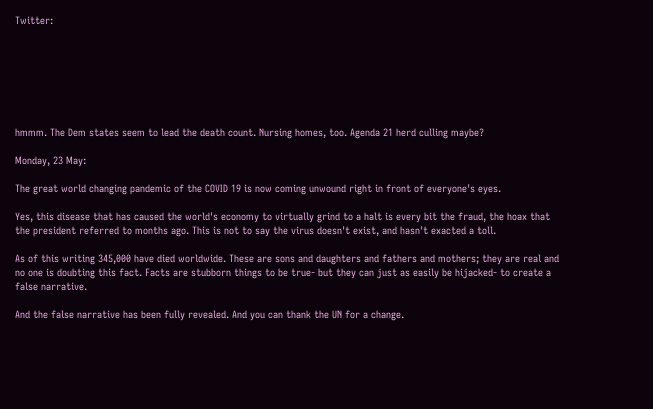Twitter:







hmmm. The Dem states seem to lead the death count. Nursing homes, too. Agenda 21 herd culling maybe?

Monday, 23 May:

The great world changing pandemic of the COVID 19 is now coming unwound right in front of everyone's eyes.

Yes, this disease that has caused the world's economy to virtually grind to a halt is every bit the fraud, the hoax that the president referred to months ago. This is not to say the virus doesn't exist, and hasn't exacted a toll.

As of this writing 345,000 have died worldwide. These are sons and daughters and fathers and mothers; they are real and no one is doubting this fact. Facts are stubborn things to be true- but they can just as easily be hijacked- to create a false narrative.

And the false narrative has been fully revealed. And you can thank the UN for a change.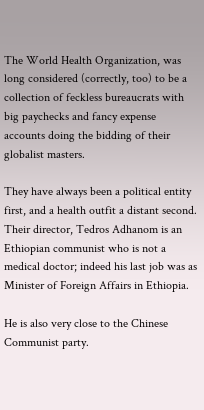The World Health Organization, was long considered (correctly, too) to be a collection of feckless bureaucrats with big paychecks and fancy expense accounts doing the bidding of their globalist masters.

They have always been a political entity first, and a health outfit a distant second. Their director, Tedros Adhanom is an Ethiopian communist who is not a medical doctor; indeed his last job was as Minister of Foreign Affairs in Ethiopia.

He is also very close to the Chinese Communist party.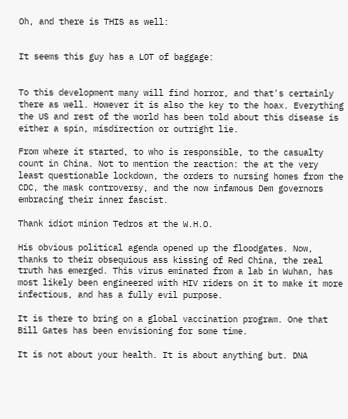Oh, and there is THIS as well:


It seems this guy has a LOT of baggage:


To this development many will find horror, and that's certainly there as well. However it is also the key to the hoax. Everything the US and rest of the world has been told about this disease is either a spin, misdirection or outright lie.

From where it started, to who is responsible, to the casualty count in China. Not to mention the reaction: the at the very least questionable lockdown, the orders to nursing homes from the CDC, the mask controversy, and the now infamous Dem governors embracing their inner fascist.

Thank idiot minion Tedros at the W.H.O.

His obvious political agenda opened up the floodgates. Now, thanks to their obsequious ass kissing of Red China, the real truth has emerged. This virus eminated from a lab in Wuhan, has most likely been engineered with HIV riders on it to make it more infectious, and has a fully evil purpose.

It is there to bring on a global vaccination program. One that Bill Gates has been envisioning for some time.

It is not about your health. It is about anything but. DNA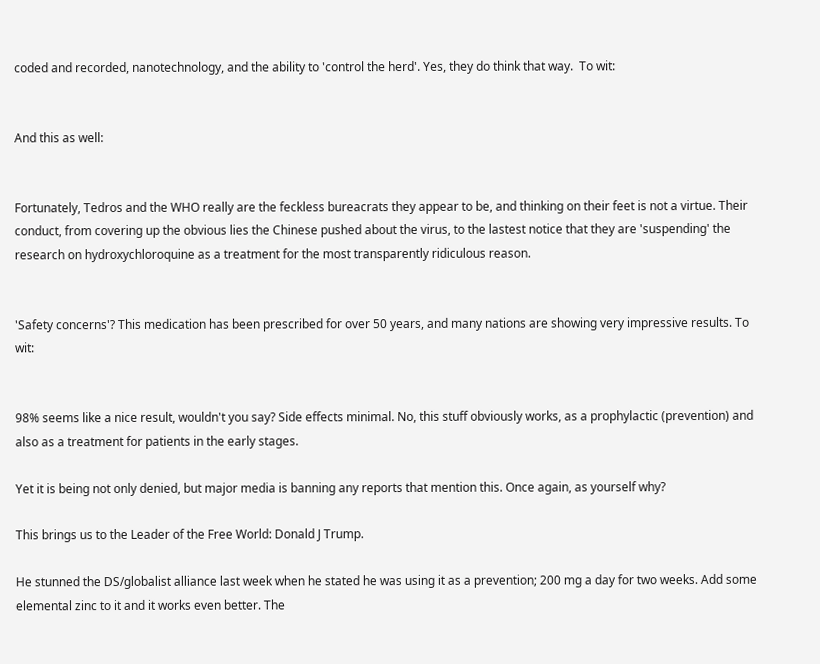coded and recorded, nanotechnology, and the ability to 'control the herd'. Yes, they do think that way.  To wit:


And this as well:


Fortunately, Tedros and the WHO really are the feckless bureacrats they appear to be, and thinking on their feet is not a virtue. Their conduct, from covering up the obvious lies the Chinese pushed about the virus, to the lastest notice that they are 'suspending' the research on hydroxychloroquine as a treatment for the most transparently ridiculous reason.


'Safety concerns'? This medication has been prescribed for over 50 years, and many nations are showing very impressive results. To wit:


98% seems like a nice result, wouldn't you say? Side effects minimal. No, this stuff obviously works, as a prophylactic (prevention) and also as a treatment for patients in the early stages.

Yet it is being not only denied, but major media is banning any reports that mention this. Once again, as yourself why?

This brings us to the Leader of the Free World: Donald J Trump.

He stunned the DS/globalist alliance last week when he stated he was using it as a prevention; 200 mg a day for two weeks. Add some elemental zinc to it and it works even better. The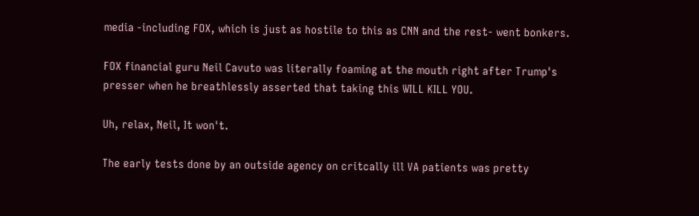media -including FOX, which is just as hostile to this as CNN and the rest- went bonkers.

FOX financial guru Neil Cavuto was literally foaming at the mouth right after Trump's presser when he breathlessly asserted that taking this WILL KILL YOU.

Uh, relax, Neil, It won't.

The early tests done by an outside agency on critcally ill VA patients was pretty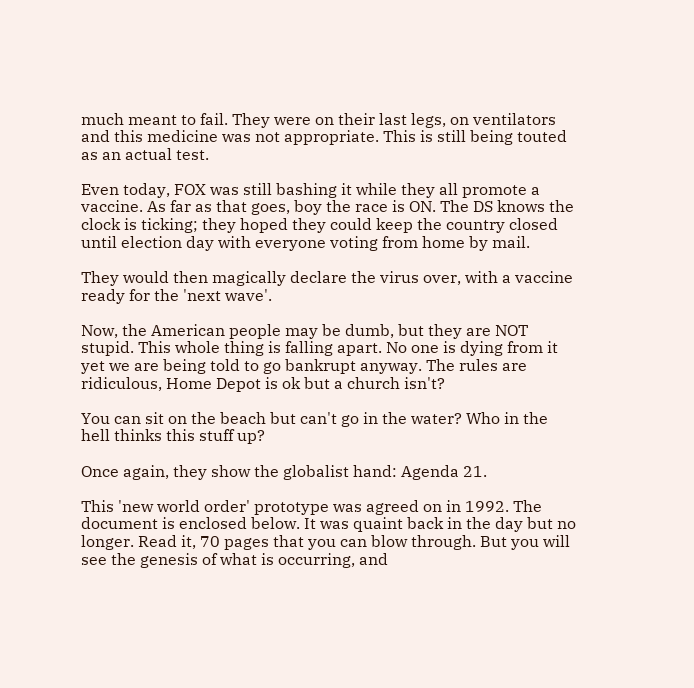much meant to fail. They were on their last legs, on ventilators and this medicine was not appropriate. This is still being touted as an actual test.

Even today, FOX was still bashing it while they all promote a vaccine. As far as that goes, boy the race is ON. The DS knows the clock is ticking; they hoped they could keep the country closed until election day with everyone voting from home by mail.

They would then magically declare the virus over, with a vaccine ready for the 'next wave'.

Now, the American people may be dumb, but they are NOT stupid. This whole thing is falling apart. No one is dying from it yet we are being told to go bankrupt anyway. The rules are ridiculous, Home Depot is ok but a church isn't?

You can sit on the beach but can't go in the water? Who in the hell thinks this stuff up?

Once again, they show the globalist hand: Agenda 21.

This 'new world order' prototype was agreed on in 1992. The document is enclosed below. It was quaint back in the day but no longer. Read it, 70 pages that you can blow through. But you will see the genesis of what is occurring, and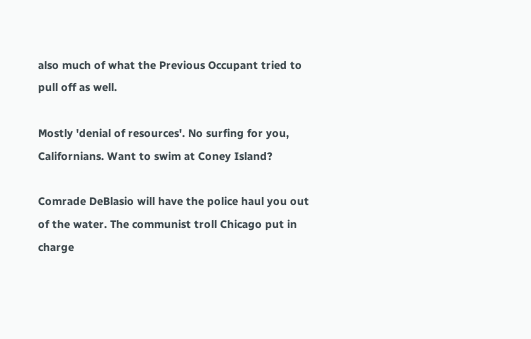also much of what the Previous Occupant tried to pull off as well.

Mostly 'denial of resources'. No surfing for you, Californians. Want to swim at Coney Island?

Comrade DeBlasio will have the police haul you out of the water. The communist troll Chicago put in charge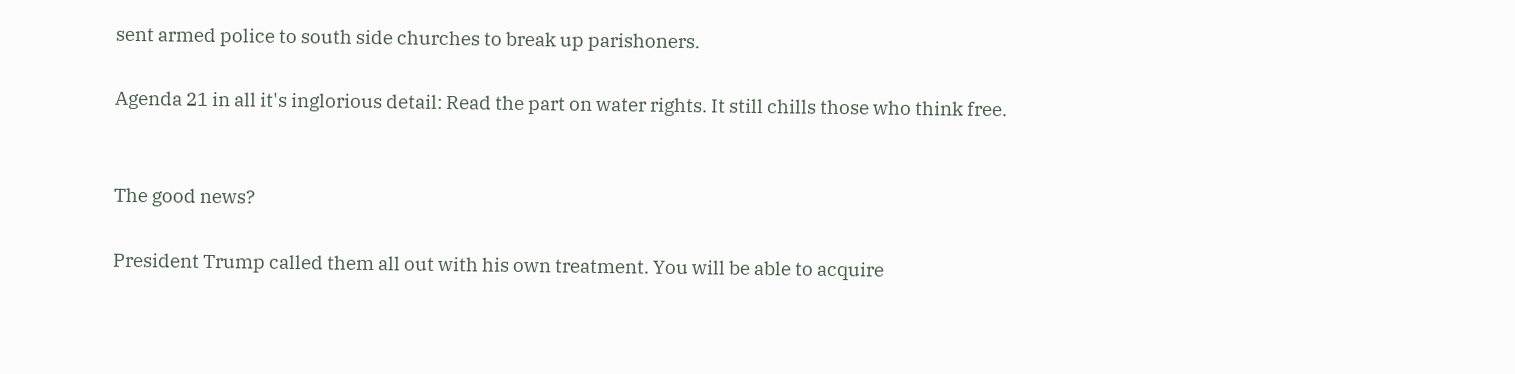sent armed police to south side churches to break up parishoners.

Agenda 21 in all it's inglorious detail: Read the part on water rights. It still chills those who think free.


The good news?

President Trump called them all out with his own treatment. You will be able to acquire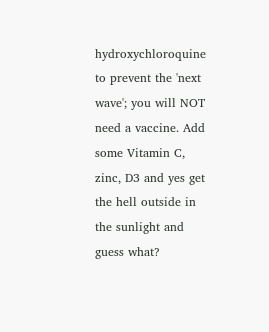hydroxychloroquine to prevent the 'next wave'; you will NOT need a vaccine. Add some Vitamin C, zinc, D3 and yes get the hell outside in the sunlight and guess what?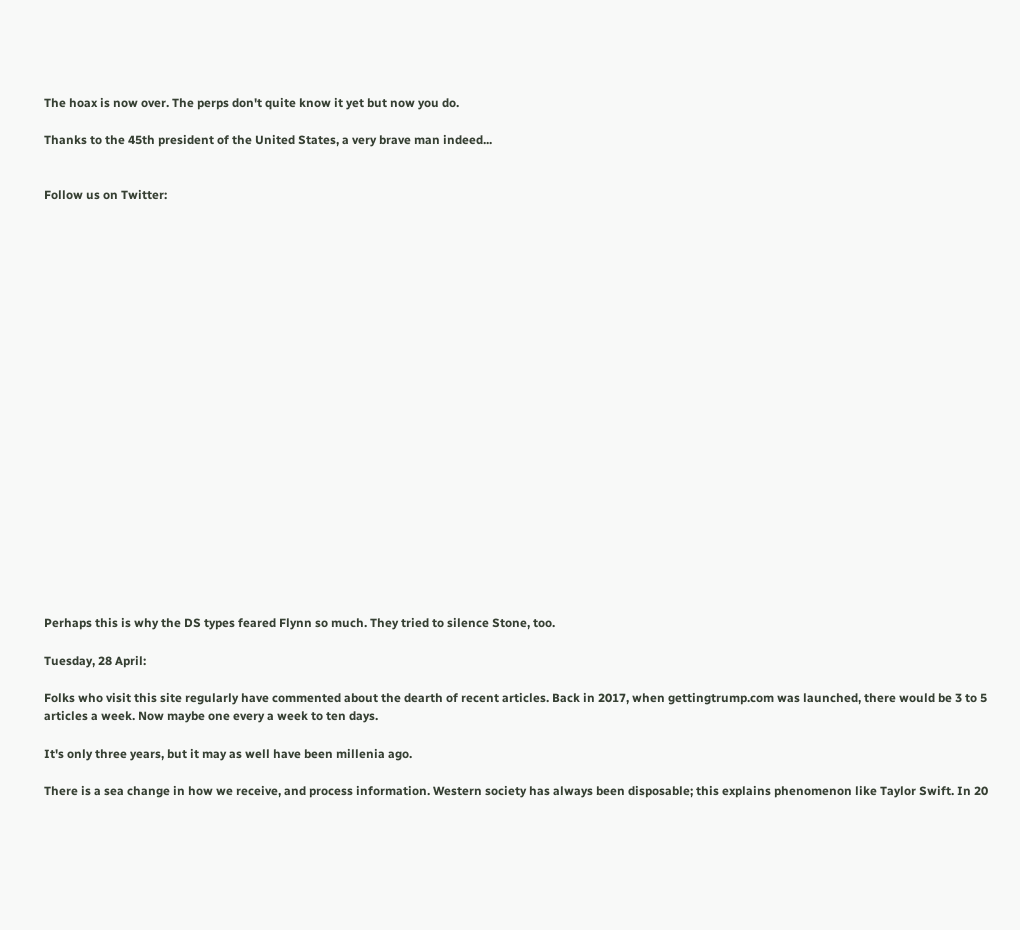The hoax is now over. The perps don't quite know it yet but now you do.

Thanks to the 45th president of the United States, a very brave man indeed...


Follow us on Twitter:






















Perhaps this is why the DS types feared Flynn so much. They tried to silence Stone, too.

Tuesday, 28 April:

Folks who visit this site regularly have commented about the dearth of recent articles. Back in 2017, when gettingtrump.com was launched, there would be 3 to 5 articles a week. Now maybe one every a week to ten days.

It's only three years, but it may as well have been millenia ago.

There is a sea change in how we receive, and process information. Western society has always been disposable; this explains phenomenon like Taylor Swift. In 20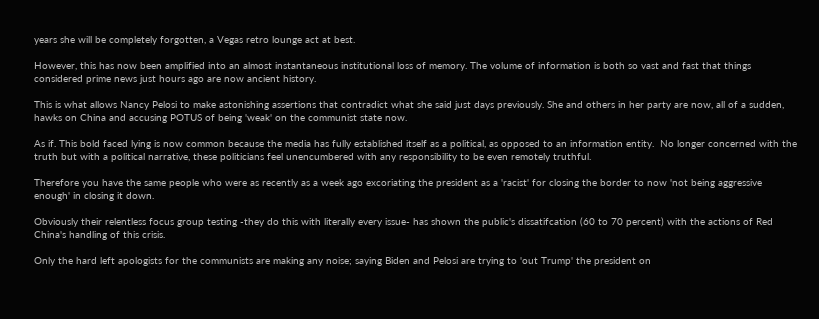years she will be completely forgotten, a Vegas retro lounge act at best.

However, this has now been amplified into an almost instantaneous institutional loss of memory. The volume of information is both so vast and fast that things considered prime news just hours ago are now ancient history.

This is what allows Nancy Pelosi to make astonishing assertions that contradict what she said just days previously. She and others in her party are now, all of a sudden, hawks on China and accusing POTUS of being 'weak' on the communist state now.

As if. This bold faced lying is now common because the media has fully established itself as a political, as opposed to an information entity.  No longer concerned with the truth but with a political narrative, these politicians feel unencumbered with any responsibility to be even remotely truthful.

Therefore you have the same people who were as recently as a week ago excoriating the president as a 'racist' for closing the border to now 'not being aggressive enough' in closing it down.

Obviously their relentless focus group testing -they do this with literally every issue- has shown the public's dissatifcation (60 to 70 percent) with the actions of Red China's handling of this crisis.

Only the hard left apologists for the communists are making any noise; saying Biden and Pelosi are trying to 'out Trump' the president on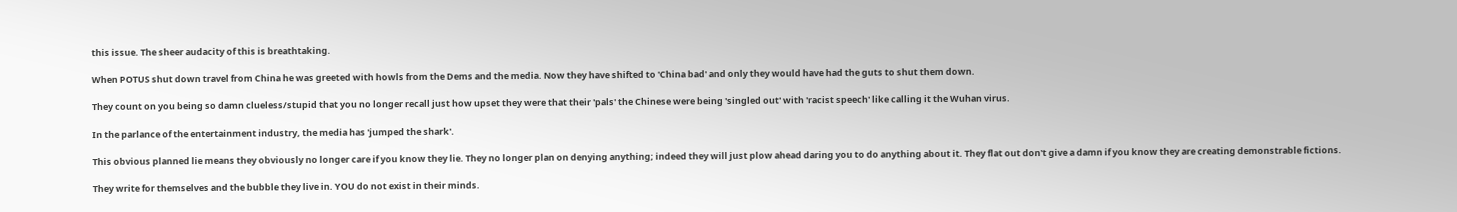this issue. The sheer audacity of this is breathtaking.

When POTUS shut down travel from China he was greeted with howls from the Dems and the media. Now they have shifted to 'China bad' and only they would have had the guts to shut them down.

They count on you being so damn clueless/stupid that you no longer recall just how upset they were that their 'pals' the Chinese were being 'singled out' with 'racist speech' like calling it the Wuhan virus.

In the parlance of the entertainment industry, the media has 'jumped the shark'.

This obvious planned lie means they obviously no longer care if you know they lie. They no longer plan on denying anything; indeed they will just plow ahead daring you to do anything about it. They flat out don't give a damn if you know they are creating demonstrable fictions.

They write for themselves and the bubble they live in. YOU do not exist in their minds.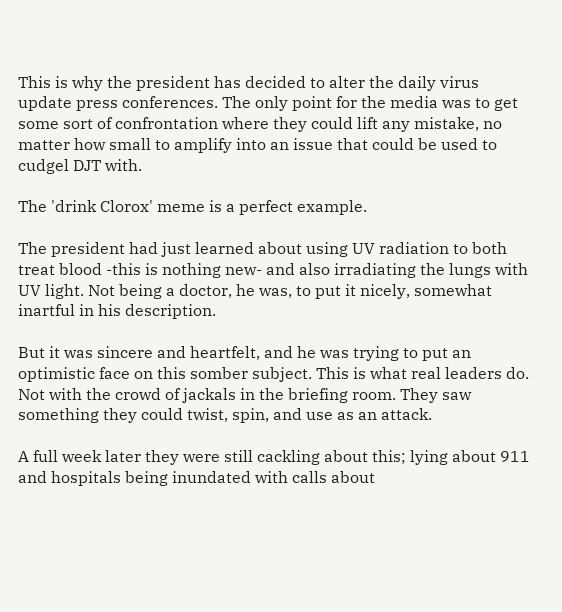This is why the president has decided to alter the daily virus update press conferences. The only point for the media was to get some sort of confrontation where they could lift any mistake, no matter how small to amplify into an issue that could be used to cudgel DJT with.

The 'drink Clorox' meme is a perfect example.

The president had just learned about using UV radiation to both treat blood -this is nothing new- and also irradiating the lungs with UV light. Not being a doctor, he was, to put it nicely, somewhat inartful in his description.

But it was sincere and heartfelt, and he was trying to put an optimistic face on this somber subject. This is what real leaders do. Not with the crowd of jackals in the briefing room. They saw something they could twist, spin, and use as an attack.

A full week later they were still cackling about this; lying about 911 and hospitals being inundated with calls about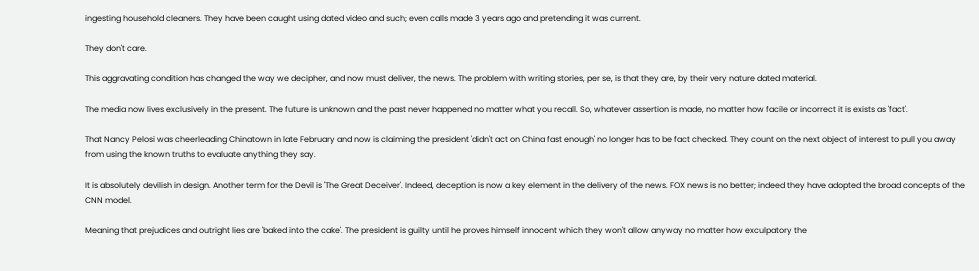ingesting household cleaners. They have been caught using dated video and such; even calls made 3 years ago and pretending it was current.

They don't care.

This aggravating condition has changed the way we decipher, and now must deliver, the news. The problem with writing stories, per se, is that they are, by their very nature dated material.

The media now lives exclusively in the present. The future is unknown and the past never happened no matter what you recall. So, whatever assertion is made, no matter how facile or incorrect it is exists as 'fact'.

That Nancy Pelosi was cheerleading Chinatown in late February and now is claiming the president 'didn't act on China fast enough' no longer has to be fact checked. They count on the next object of interest to pull you away from using the known truths to evaluate anything they say.

It is absolutely devilish in design. Another term for the Devil is 'The Great Deceiver'. Indeed, deception is now a key element in the delivery of the news. FOX news is no better; indeed they have adopted the broad concepts of the CNN model.

Meaning that prejudices and outright lies are 'baked into the cake'. The president is guilty until he proves himself innocent which they won't allow anyway no matter how exculpatory the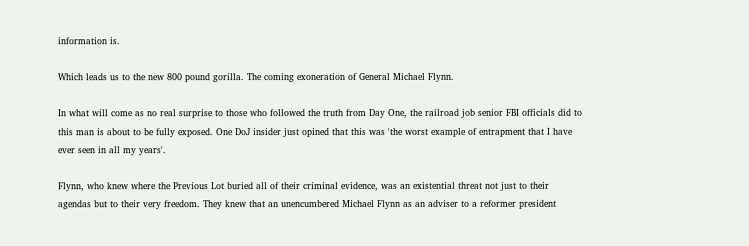information is.

Which leads us to the new 800 pound gorilla. The coming exoneration of General Michael Flynn.

In what will come as no real surprise to those who followed the truth from Day One, the railroad job senior FBI officials did to this man is about to be fully exposed. One DoJ insider just opined that this was 'the worst example of entrapment that I have ever seen in all my years'.

Flynn, who knew where the Previous Lot buried all of their criminal evidence, was an existential threat not just to their agendas but to their very freedom. They knew that an unencumbered Michael Flynn as an adviser to a reformer president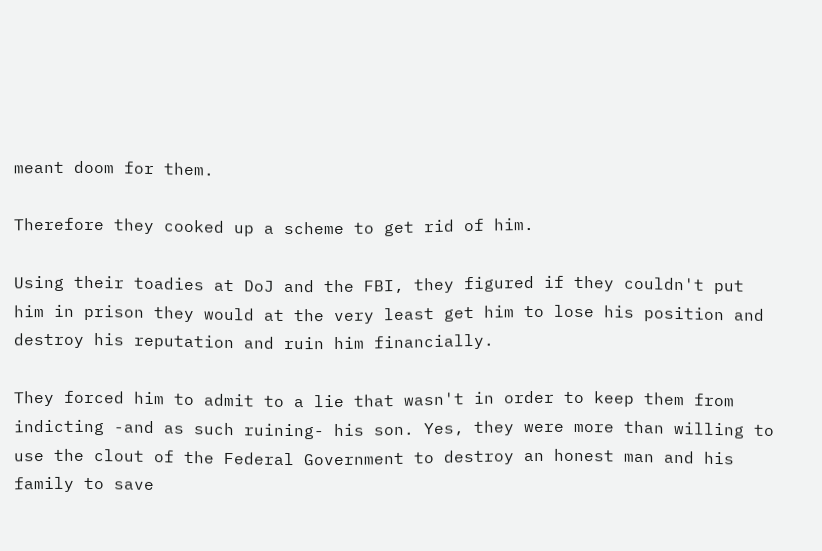meant doom for them.

Therefore they cooked up a scheme to get rid of him.

Using their toadies at DoJ and the FBI, they figured if they couldn't put him in prison they would at the very least get him to lose his position and destroy his reputation and ruin him financially.

They forced him to admit to a lie that wasn't in order to keep them from indicting -and as such ruining- his son. Yes, they were more than willing to use the clout of the Federal Government to destroy an honest man and his family to save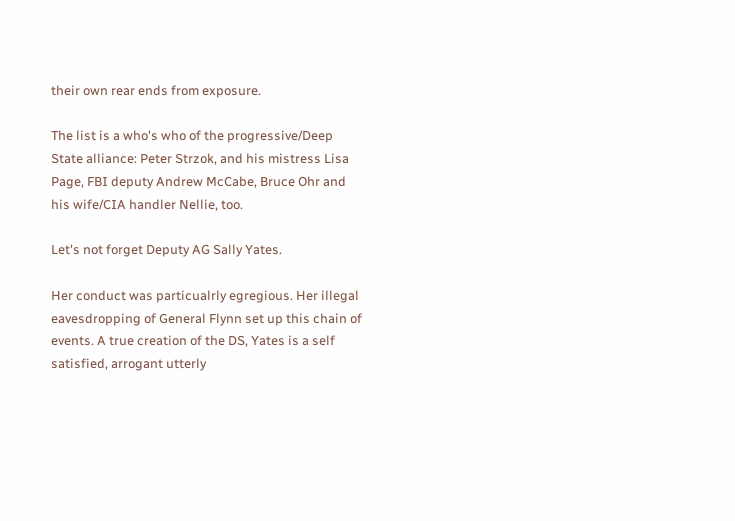their own rear ends from exposure.

The list is a who's who of the progressive/Deep State alliance: Peter Strzok, and his mistress Lisa Page, FBI deputy Andrew McCabe, Bruce Ohr and his wife/CIA handler Nellie, too.

Let's not forget Deputy AG Sally Yates.

Her conduct was particualrly egregious. Her illegal eavesdropping of General Flynn set up this chain of events. A true creation of the DS, Yates is a self satisfied, arrogant utterly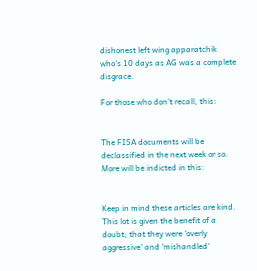dishonest left wing apparatchik who's 10 days as AG was a complete disgrace.

For those who don't recall, this:


The FISA documents will be declassified in the next week or so. More will be indicted in this:


Keep in mind these articles are kind. This lot is given the benefit of a doubt; that they were 'overly aggressive' and 'mishandled'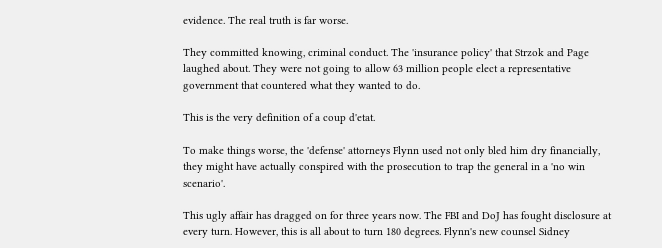evidence. The real truth is far worse.

They committed knowing, criminal conduct. The 'insurance policy' that Strzok and Page laughed about. They were not going to allow 63 million people elect a representative government that countered what they wanted to do.

This is the very definition of a coup d'etat.

To make things worse, the 'defense' attorneys Flynn used not only bled him dry financially, they might have actually conspired with the prosecution to trap the general in a 'no win scenario'.

This ugly affair has dragged on for three years now. The FBI and DoJ has fought disclosure at every turn. However, this is all about to turn 180 degrees. Flynn's new counsel Sidney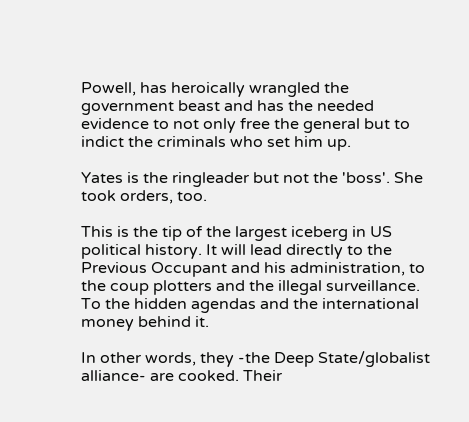Powell, has heroically wrangled the government beast and has the needed evidence to not only free the general but to indict the criminals who set him up.

Yates is the ringleader but not the 'boss'. She took orders, too.

This is the tip of the largest iceberg in US political history. It will lead directly to the Previous Occupant and his administration, to the coup plotters and the illegal surveillance. To the hidden agendas and the international money behind it.

In other words, they -the Deep State/globalist alliance- are cooked. Their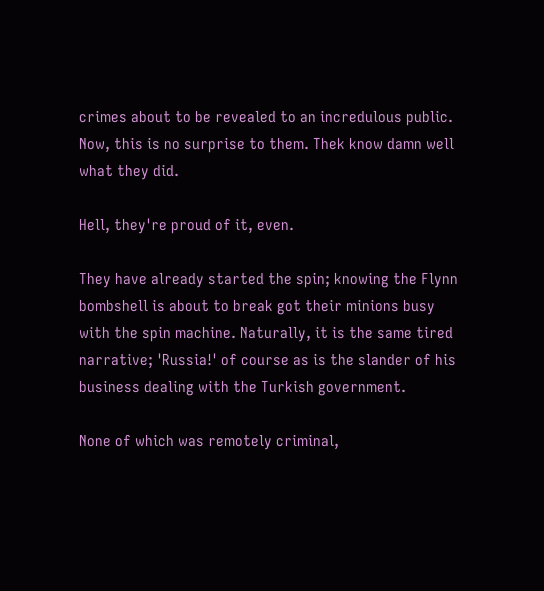crimes about to be revealed to an incredulous public. Now, this is no surprise to them. Thek know damn well what they did.

Hell, they're proud of it, even.

They have already started the spin; knowing the Flynn bombshell is about to break got their minions busy with the spin machine. Naturally, it is the same tired narrative; 'Russia!' of course as is the slander of his business dealing with the Turkish government.

None of which was remotely criminal,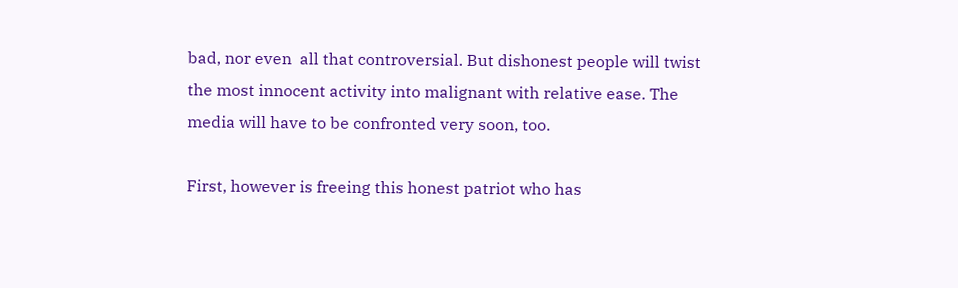bad, nor even  all that controversial. But dishonest people will twist the most innocent activity into malignant with relative ease. The media will have to be confronted very soon, too.

First, however is freeing this honest patriot who has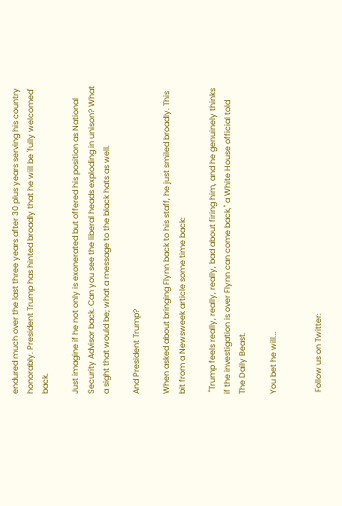endured much over the last three years after 30 plus years serving his country honorably. President Trump has hinted broadly that he will be 'fully welcomed' back.

Just imagine if he not only is exonerated but offered his position as National Security Advisor back. Can you see the liberal heads exploding in unison? What a sight that would be; what a message to the black hats as well.

And President Trump?

When asked about bringing Flynn back to his staff, he just smiled broadly. This bit from a Newsweek article some time back:

 "Trump feels really, really, really, bad about firing him, and he genuinely thinks if the investigation is over Flynn can come back," a White House official told The Daily Beast.

You bet he will...


 Follow us on Twitter: